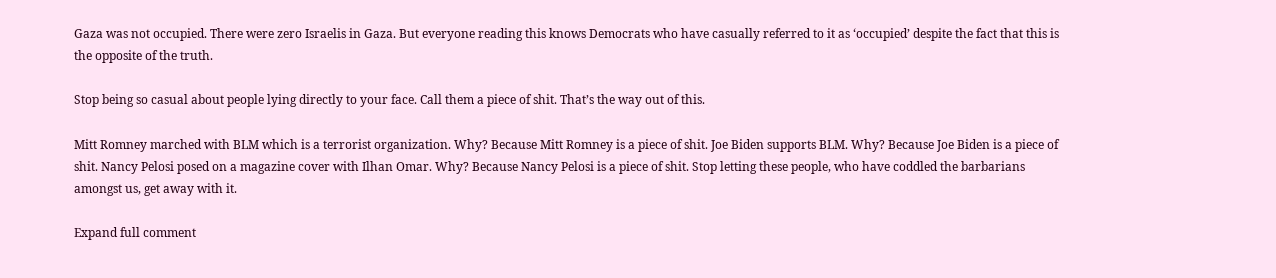Gaza was not occupied. There were zero Israelis in Gaza. But everyone reading this knows Democrats who have casually referred to it as ‘occupied’ despite the fact that this is the opposite of the truth.

Stop being so casual about people lying directly to your face. Call them a piece of shit. That’s the way out of this.

Mitt Romney marched with BLM which is a terrorist organization. Why? Because Mitt Romney is a piece of shit. Joe Biden supports BLM. Why? Because Joe Biden is a piece of shit. Nancy Pelosi posed on a magazine cover with Ilhan Omar. Why? Because Nancy Pelosi is a piece of shit. Stop letting these people, who have coddled the barbarians amongst us, get away with it.

Expand full comment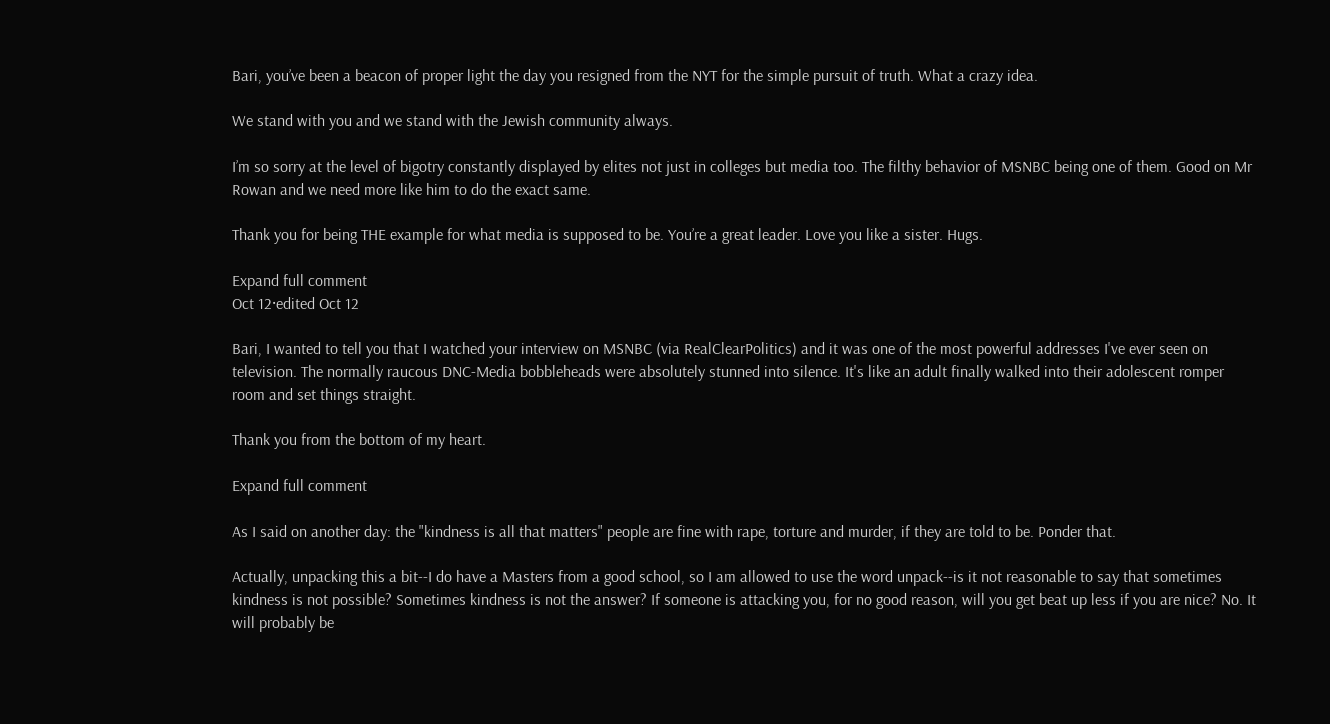Bari, you’ve been a beacon of proper light the day you resigned from the NYT for the simple pursuit of truth. What a crazy idea.

We stand with you and we stand with the Jewish community always.

I’m so sorry at the level of bigotry constantly displayed by elites not just in colleges but media too. The filthy behavior of MSNBC being one of them. Good on Mr Rowan and we need more like him to do the exact same.

Thank you for being THE example for what media is supposed to be. You’re a great leader. Love you like a sister. Hugs.

Expand full comment
Oct 12·edited Oct 12

Bari, I wanted to tell you that I watched your interview on MSNBC (via RealClearPolitics) and it was one of the most powerful addresses I've ever seen on television. The normally raucous DNC-Media bobbleheads were absolutely stunned into silence. It's like an adult finally walked into their adolescent romper room and set things straight.

Thank you from the bottom of my heart.

Expand full comment

As I said on another day: the "kindness is all that matters" people are fine with rape, torture and murder, if they are told to be. Ponder that.

Actually, unpacking this a bit--I do have a Masters from a good school, so I am allowed to use the word unpack--is it not reasonable to say that sometimes kindness is not possible? Sometimes kindness is not the answer? If someone is attacking you, for no good reason, will you get beat up less if you are nice? No. It will probably be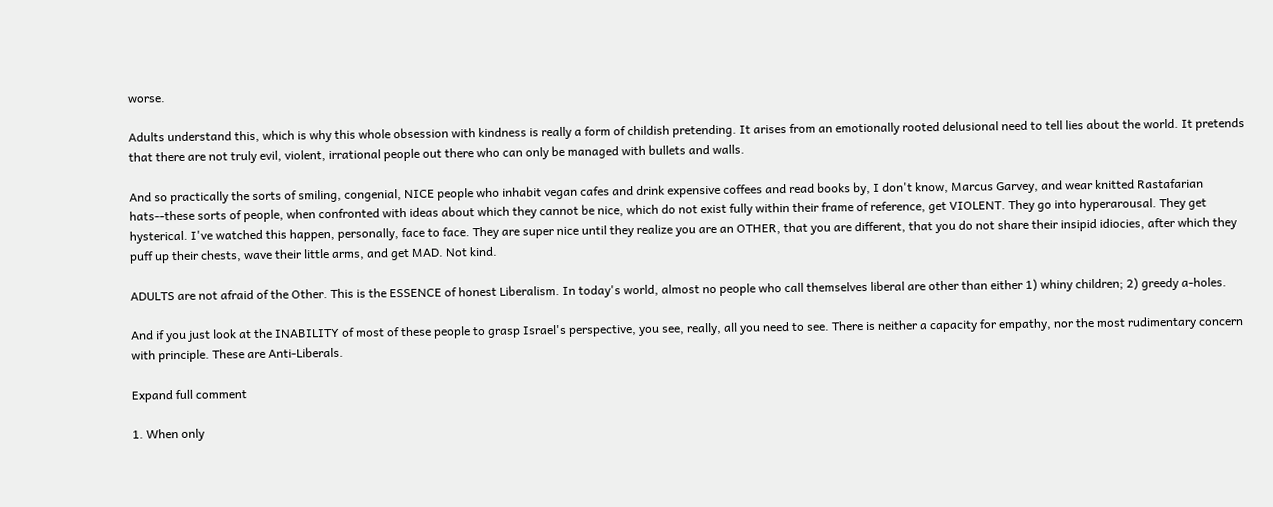worse.

Adults understand this, which is why this whole obsession with kindness is really a form of childish pretending. It arises from an emotionally rooted delusional need to tell lies about the world. It pretends that there are not truly evil, violent, irrational people out there who can only be managed with bullets and walls.

And so practically the sorts of smiling, congenial, NICE people who inhabit vegan cafes and drink expensive coffees and read books by, I don't know, Marcus Garvey, and wear knitted Rastafarian hats--these sorts of people, when confronted with ideas about which they cannot be nice, which do not exist fully within their frame of reference, get VIOLENT. They go into hyperarousal. They get hysterical. I've watched this happen, personally, face to face. They are super nice until they realize you are an OTHER, that you are different, that you do not share their insipid idiocies, after which they puff up their chests, wave their little arms, and get MAD. Not kind.

ADULTS are not afraid of the Other. This is the ESSENCE of honest Liberalism. In today's world, almost no people who call themselves liberal are other than either 1) whiny children; 2) greedy a-holes.

And if you just look at the INABILITY of most of these people to grasp Israel's perspective, you see, really, all you need to see. There is neither a capacity for empathy, nor the most rudimentary concern with principle. These are Anti-Liberals.

Expand full comment

1. When only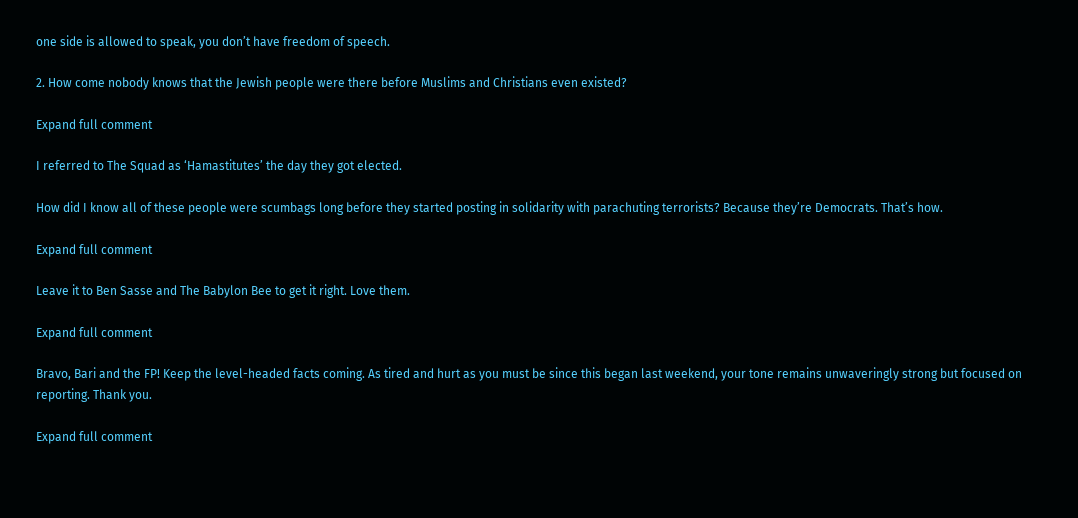one side is allowed to speak, you don’t have freedom of speech.

2. How come nobody knows that the Jewish people were there before Muslims and Christians even existed?

Expand full comment

I referred to The Squad as ‘Hamastitutes’ the day they got elected.

How did I know all of these people were scumbags long before they started posting in solidarity with parachuting terrorists? Because they’re Democrats. That’s how.

Expand full comment

Leave it to Ben Sasse and The Babylon Bee to get it right. Love them.

Expand full comment

Bravo, Bari and the FP! Keep the level-headed facts coming. As tired and hurt as you must be since this began last weekend, your tone remains unwaveringly strong but focused on reporting. Thank you.

Expand full comment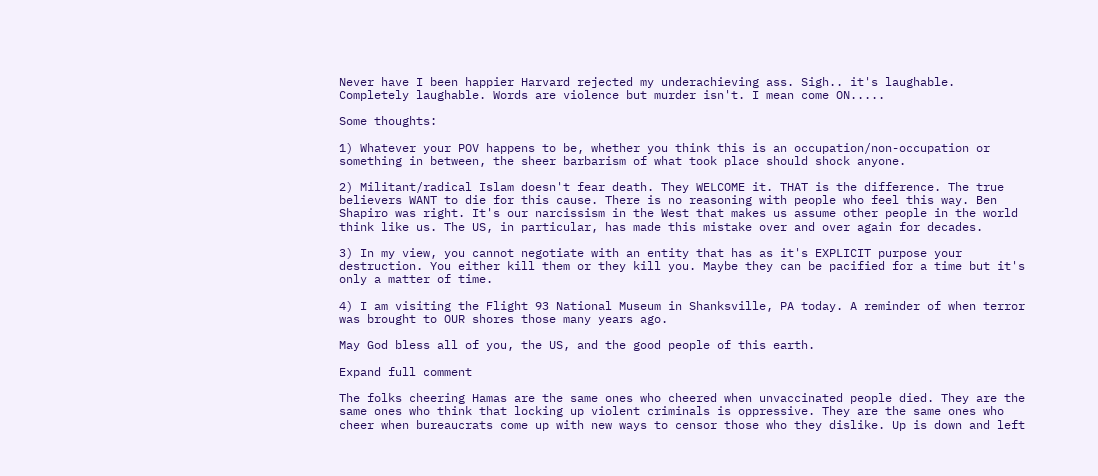Never have I been happier Harvard rejected my underachieving ass. Sigh.. it's laughable. Completely laughable. Words are violence but murder isn't. I mean come ON.....

Some thoughts:

1) Whatever your POV happens to be, whether you think this is an occupation/non-occupation or something in between, the sheer barbarism of what took place should shock anyone.

2) Militant/radical Islam doesn't fear death. They WELCOME it. THAT is the difference. The true believers WANT to die for this cause. There is no reasoning with people who feel this way. Ben Shapiro was right. It's our narcissism in the West that makes us assume other people in the world think like us. The US, in particular, has made this mistake over and over again for decades.

3) In my view, you cannot negotiate with an entity that has as it's EXPLICIT purpose your destruction. You either kill them or they kill you. Maybe they can be pacified for a time but it's only a matter of time.

4) I am visiting the Flight 93 National Museum in Shanksville, PA today. A reminder of when terror was brought to OUR shores those many years ago.

May God bless all of you, the US, and the good people of this earth.

Expand full comment

The folks cheering Hamas are the same ones who cheered when unvaccinated people died. They are the same ones who think that locking up violent criminals is oppressive. They are the same ones who cheer when bureaucrats come up with new ways to censor those who they dislike. Up is down and left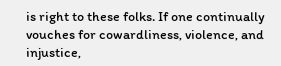is right to these folks. If one continually vouches for cowardliness, violence, and injustice,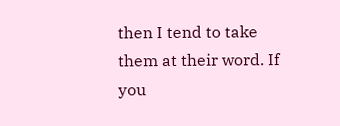then I tend to take them at their word. If you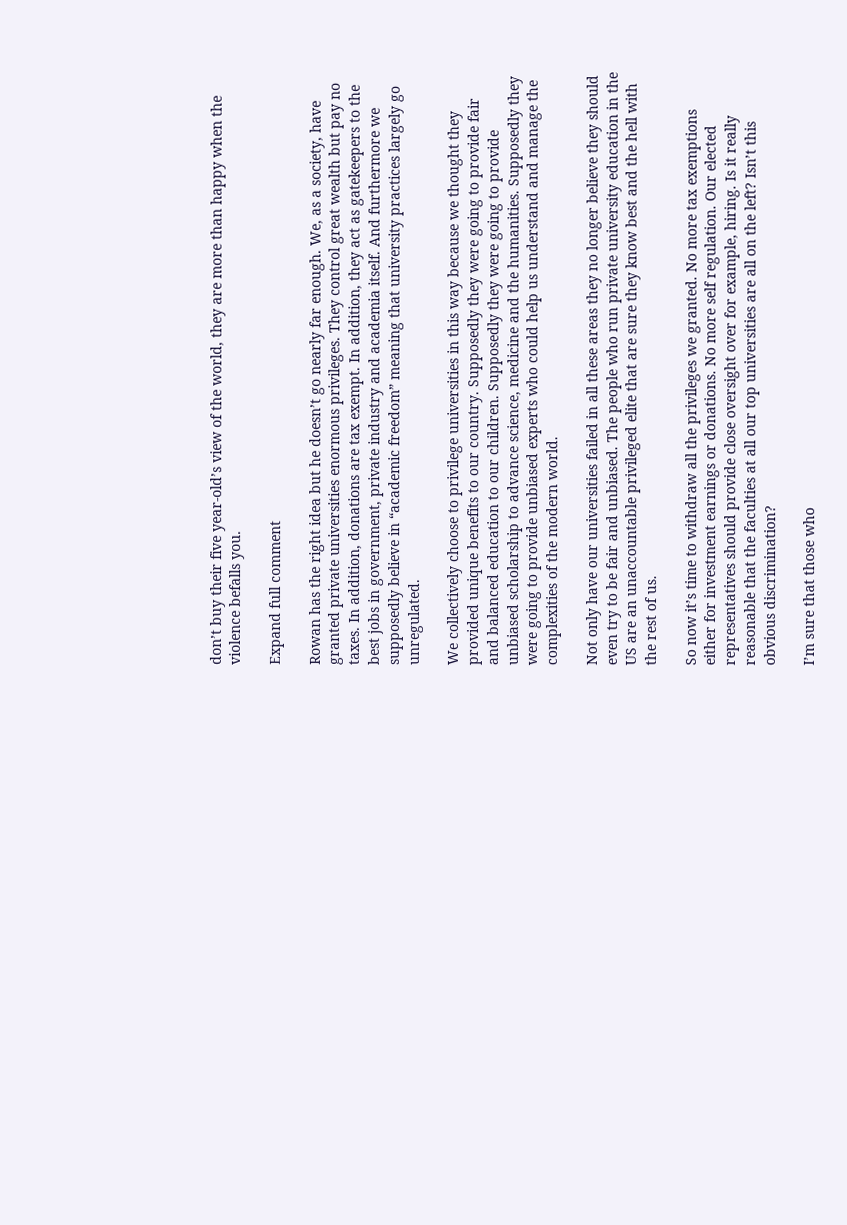don’t buy their five year-old’s view of the world, they are more than happy when the violence befalls you.

Expand full comment

Rowan has the right idea but he doesn’t go nearly far enough. We, as a society, have granted private universities enormous privileges. They control great wealth but pay no taxes. In addition, donations are tax exempt. In addition, they act as gatekeepers to the best jobs in government, private industry and academia itself. And furthermore we supposedly believe in “academic freedom” meaning that university practices largely go unregulated.

We collectively choose to privilege universities in this way because we thought they provided unique benefits to our country. Supposedly they were going to provide fair and balanced education to our children. Supposedly they were going to provide unbiased scholarship to advance science, medicine and the humanities. Supposedly they were going to provide unbiased experts who could help us understand and manage the complexities of the modern world.

Not only have our universities failed in all these areas they no longer believe they should even try to be fair and unbiased. The people who run private university education in the US are an unaccountable privileged elite that are sure they know best and the hell with the rest of us.

So now it’s time to withdraw all the privileges we granted. No more tax exemptions either for investment earnings or donations. No more self regulation. Our elected representatives should provide close oversight over for example, hiring. Is it really reasonable that the faculties at all our top universities are all on the left? Isn’t this obvious discrimination?

I’m sure that those who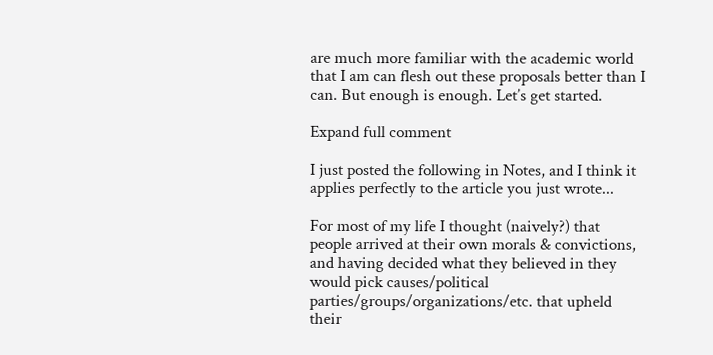are much more familiar with the academic world that I am can flesh out these proposals better than I can. But enough is enough. Let’s get started.

Expand full comment

I just posted the following in Notes, and I think it applies perfectly to the article you just wrote...

For most of my life I thought (naively?) that people arrived at their own morals & convictions, and having decided what they believed in they would pick causes/political parties/groups/organizations/etc. that upheld their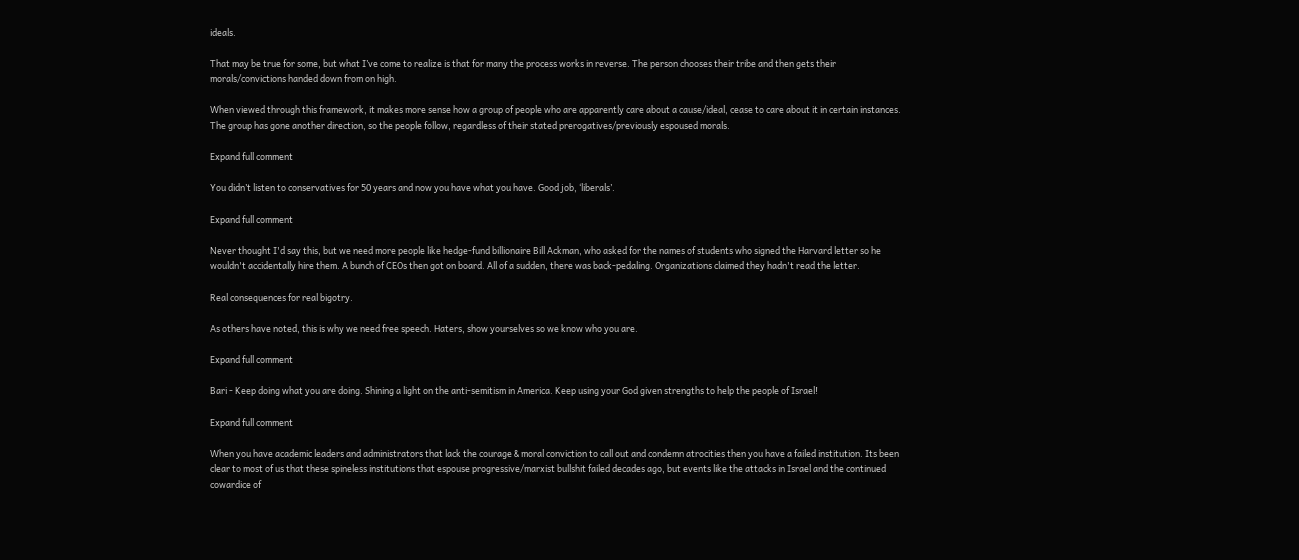ideals.

That may be true for some, but what I’ve come to realize is that for many the process works in reverse. The person chooses their tribe and then gets their morals/convictions handed down from on high.

When viewed through this framework, it makes more sense how a group of people who are apparently care about a cause/ideal, cease to care about it in certain instances. The group has gone another direction, so the people follow, regardless of their stated prerogatives/previously espoused morals.

Expand full comment

You didn’t listen to conservatives for 50 years and now you have what you have. Good job, ‘liberals’.

Expand full comment

Never thought I'd say this, but we need more people like hedge-fund billionaire Bill Ackman, who asked for the names of students who signed the Harvard letter so he wouldn't accidentally hire them. A bunch of CEOs then got on board. All of a sudden, there was back-pedaling. Organizations claimed they hadn't read the letter.

Real consequences for real bigotry.

As others have noted, this is why we need free speech. Haters, show yourselves so we know who you are.

Expand full comment

Bari - Keep doing what you are doing. Shining a light on the anti-semitism in America. Keep using your God given strengths to help the people of Israel!

Expand full comment

When you have academic leaders and administrators that lack the courage & moral conviction to call out and condemn atrocities then you have a failed institution. Its been clear to most of us that these spineless institutions that espouse progressive/marxist bullshit failed decades ago, but events like the attacks in Israel and the continued cowardice of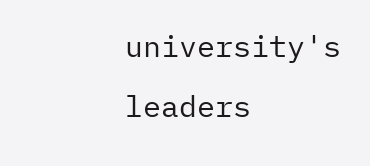university's leaders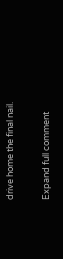drive home the final nail.

Expand full comment